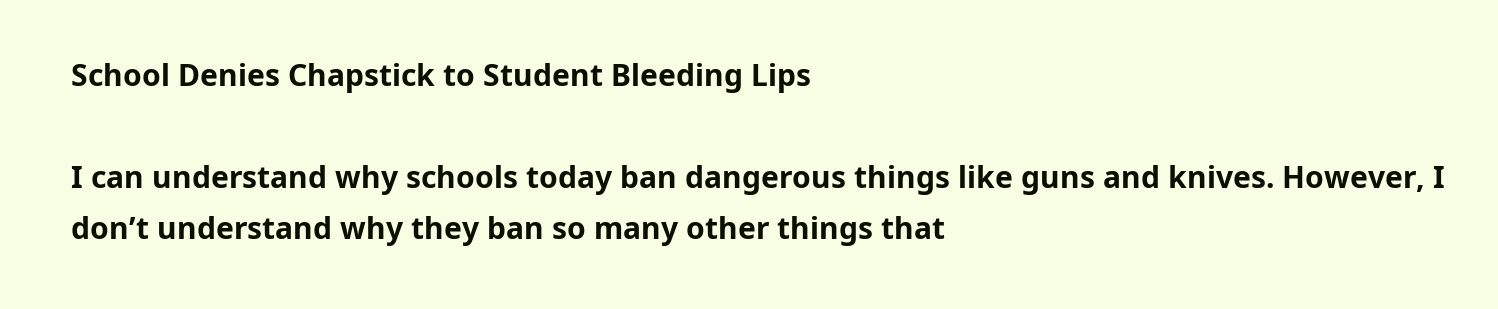School Denies Chapstick to Student Bleeding Lips

I can understand why schools today ban dangerous things like guns and knives. However, I don’t understand why they ban so many other things that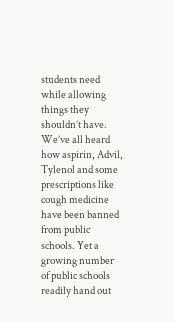students need while allowing things they shouldn’t have. We’ve all heard how aspirin, Advil, Tylenol and some prescriptions like cough medicine have been banned from public schools. Yet a growing number of public schools readily hand out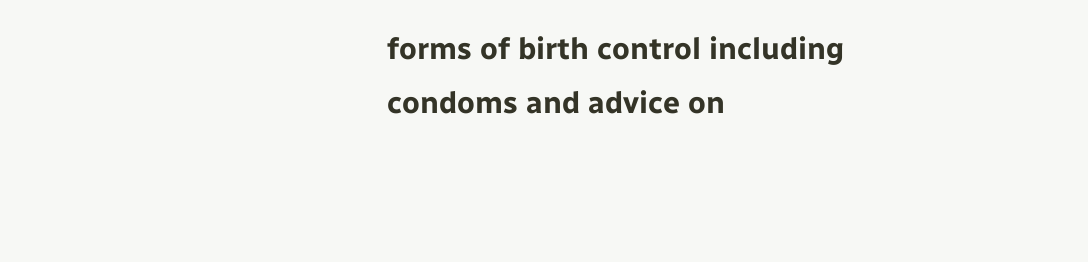forms of birth control including condoms and advice on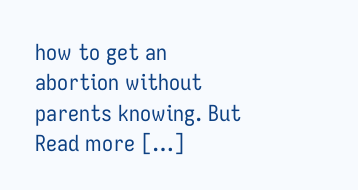how to get an abortion without parents knowing. But Read more […]